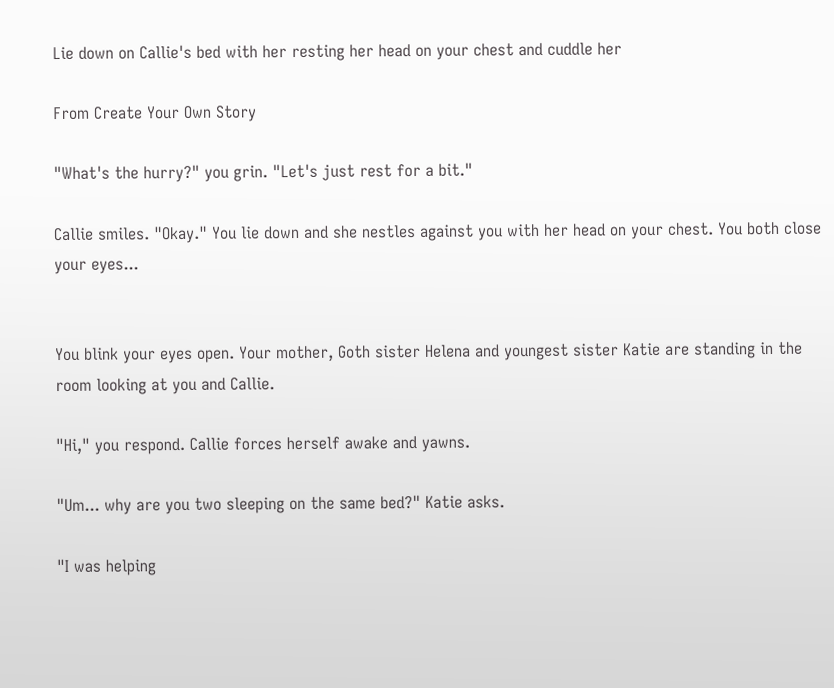Lie down on Callie's bed with her resting her head on your chest and cuddle her

From Create Your Own Story

"What's the hurry?" you grin. "Let's just rest for a bit."

Callie smiles. "Okay." You lie down and she nestles against you with her head on your chest. You both close your eyes...


You blink your eyes open. Your mother, Goth sister Helena and youngest sister Katie are standing in the room looking at you and Callie.

"Hi," you respond. Callie forces herself awake and yawns.

"Um... why are you two sleeping on the same bed?" Katie asks.

"I was helping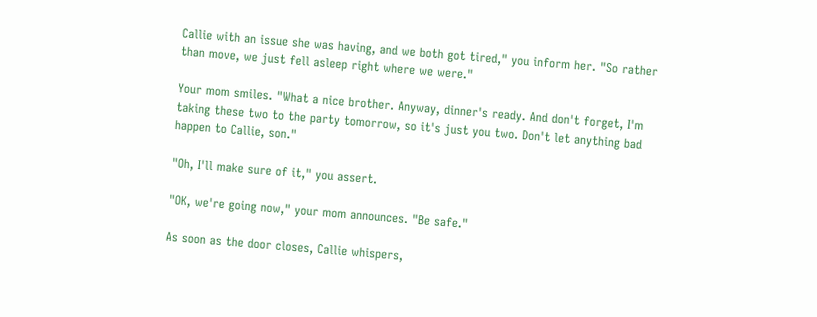Callie with an issue she was having, and we both got tired," you inform her. "So rather than move, we just fell asleep right where we were."

Your mom smiles. "What a nice brother. Anyway, dinner's ready. And don't forget, I'm taking these two to the party tomorrow, so it's just you two. Don't let anything bad happen to Callie, son."

"Oh, I'll make sure of it," you assert.

"OK, we're going now," your mom announces. "Be safe."

As soon as the door closes, Callie whispers,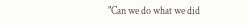"Can we do what we did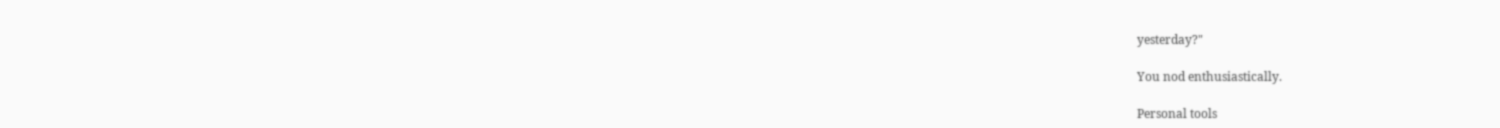yesterday?"

You nod enthusiastically.

Personal tools